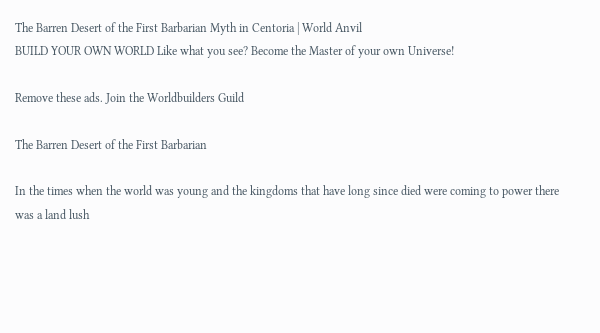The Barren Desert of the First Barbarian Myth in Centoria | World Anvil
BUILD YOUR OWN WORLD Like what you see? Become the Master of your own Universe!

Remove these ads. Join the Worldbuilders Guild

The Barren Desert of the First Barbarian

In the times when the world was young and the kingdoms that have long since died were coming to power there was a land lush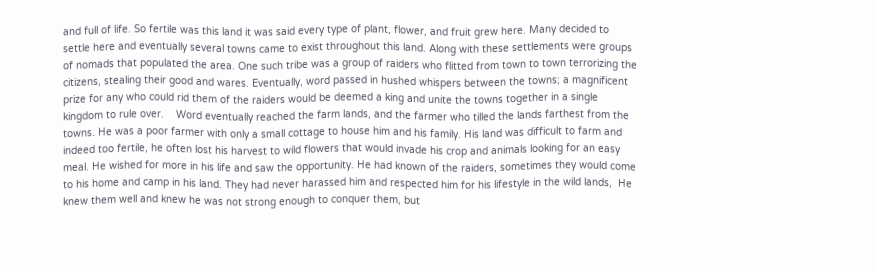and full of life. So fertile was this land it was said every type of plant, flower, and fruit grew here. Many decided to settle here and eventually several towns came to exist throughout this land. Along with these settlements were groups of nomads that populated the area. One such tribe was a group of raiders who flitted from town to town terrorizing the citizens, stealing their good and wares. Eventually, word passed in hushed whispers between the towns; a magnificent prize for any who could rid them of the raiders would be deemed a king and unite the towns together in a single kingdom to rule over.    Word eventually reached the farm lands, and the farmer who tilled the lands farthest from the towns. He was a poor farmer with only a small cottage to house him and his family. His land was difficult to farm and indeed too fertile, he often lost his harvest to wild flowers that would invade his crop and animals looking for an easy meal. He wished for more in his life and saw the opportunity. He had known of the raiders, sometimes they would come to his home and camp in his land. They had never harassed him and respected him for his lifestyle in the wild lands,  He knew them well and knew he was not strong enough to conquer them, but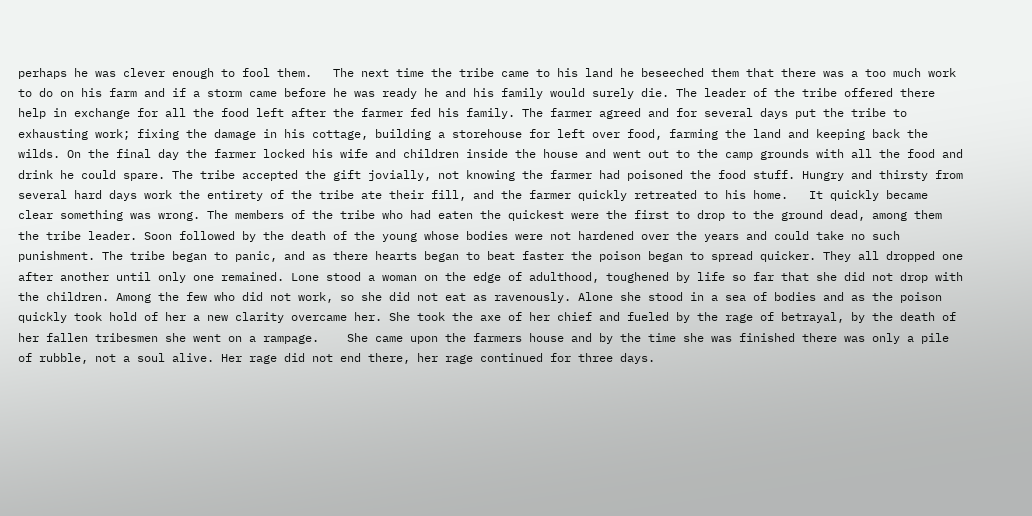perhaps he was clever enough to fool them.   The next time the tribe came to his land he beseeched them that there was a too much work to do on his farm and if a storm came before he was ready he and his family would surely die. The leader of the tribe offered there help in exchange for all the food left after the farmer fed his family. The farmer agreed and for several days put the tribe to exhausting work; fixing the damage in his cottage, building a storehouse for left over food, farming the land and keeping back the wilds. On the final day the farmer locked his wife and children inside the house and went out to the camp grounds with all the food and drink he could spare. The tribe accepted the gift jovially, not knowing the farmer had poisoned the food stuff. Hungry and thirsty from several hard days work the entirety of the tribe ate their fill, and the farmer quickly retreated to his home.   It quickly became clear something was wrong. The members of the tribe who had eaten the quickest were the first to drop to the ground dead, among them the tribe leader. Soon followed by the death of the young whose bodies were not hardened over the years and could take no such punishment. The tribe began to panic, and as there hearts began to beat faster the poison began to spread quicker. They all dropped one after another until only one remained. Lone stood a woman on the edge of adulthood, toughened by life so far that she did not drop with the children. Among the few who did not work, so she did not eat as ravenously. Alone she stood in a sea of bodies and as the poison quickly took hold of her a new clarity overcame her. She took the axe of her chief and fueled by the rage of betrayal, by the death of her fallen tribesmen she went on a rampage.    She came upon the farmers house and by the time she was finished there was only a pile of rubble, not a soul alive. Her rage did not end there, her rage continued for three days.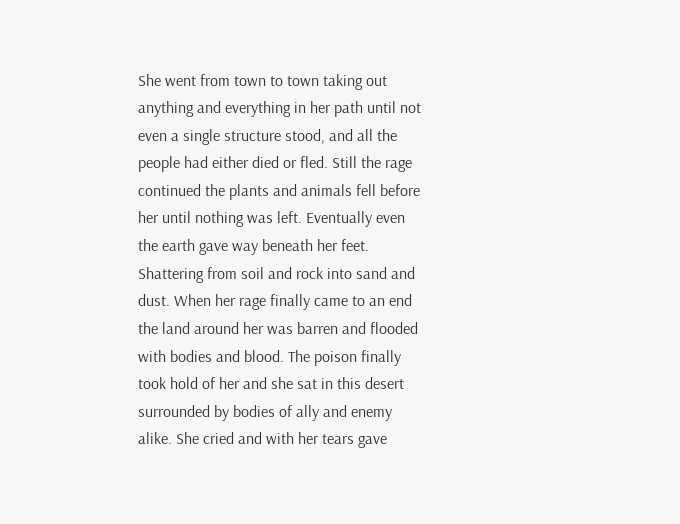She went from town to town taking out anything and everything in her path until not even a single structure stood, and all the people had either died or fled. Still the rage continued the plants and animals fell before her until nothing was left. Eventually even the earth gave way beneath her feet. Shattering from soil and rock into sand and dust. When her rage finally came to an end the land around her was barren and flooded with bodies and blood. The poison finally took hold of her and she sat in this desert surrounded by bodies of ally and enemy alike. She cried and with her tears gave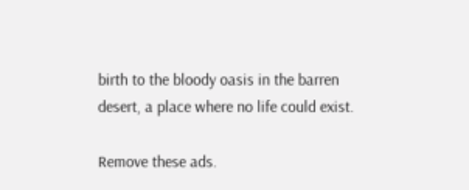birth to the bloody oasis in the barren desert, a place where no life could exist.

Remove these ads.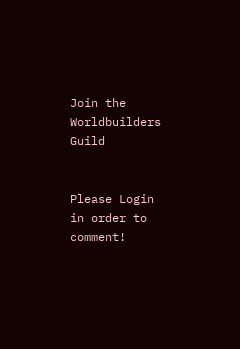Join the Worldbuilders Guild


Please Login in order to comment!